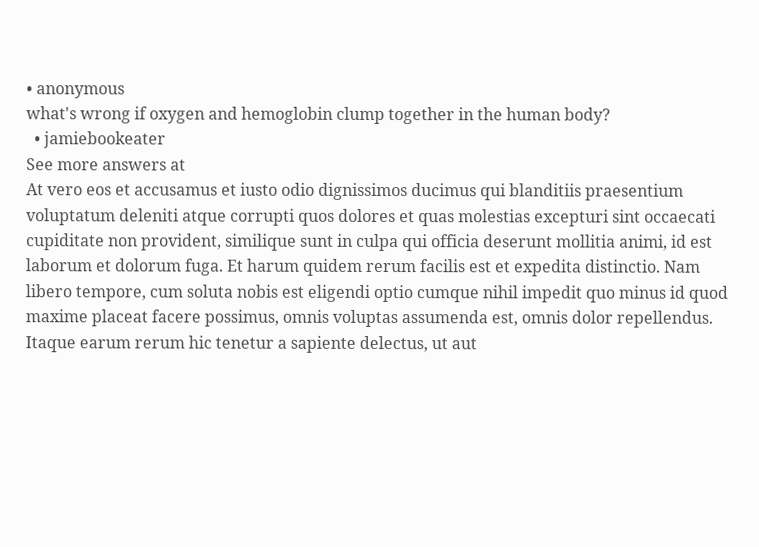• anonymous
what's wrong if oxygen and hemoglobin clump together in the human body?
  • jamiebookeater
See more answers at
At vero eos et accusamus et iusto odio dignissimos ducimus qui blanditiis praesentium voluptatum deleniti atque corrupti quos dolores et quas molestias excepturi sint occaecati cupiditate non provident, similique sunt in culpa qui officia deserunt mollitia animi, id est laborum et dolorum fuga. Et harum quidem rerum facilis est et expedita distinctio. Nam libero tempore, cum soluta nobis est eligendi optio cumque nihil impedit quo minus id quod maxime placeat facere possimus, omnis voluptas assumenda est, omnis dolor repellendus. Itaque earum rerum hic tenetur a sapiente delectus, ut aut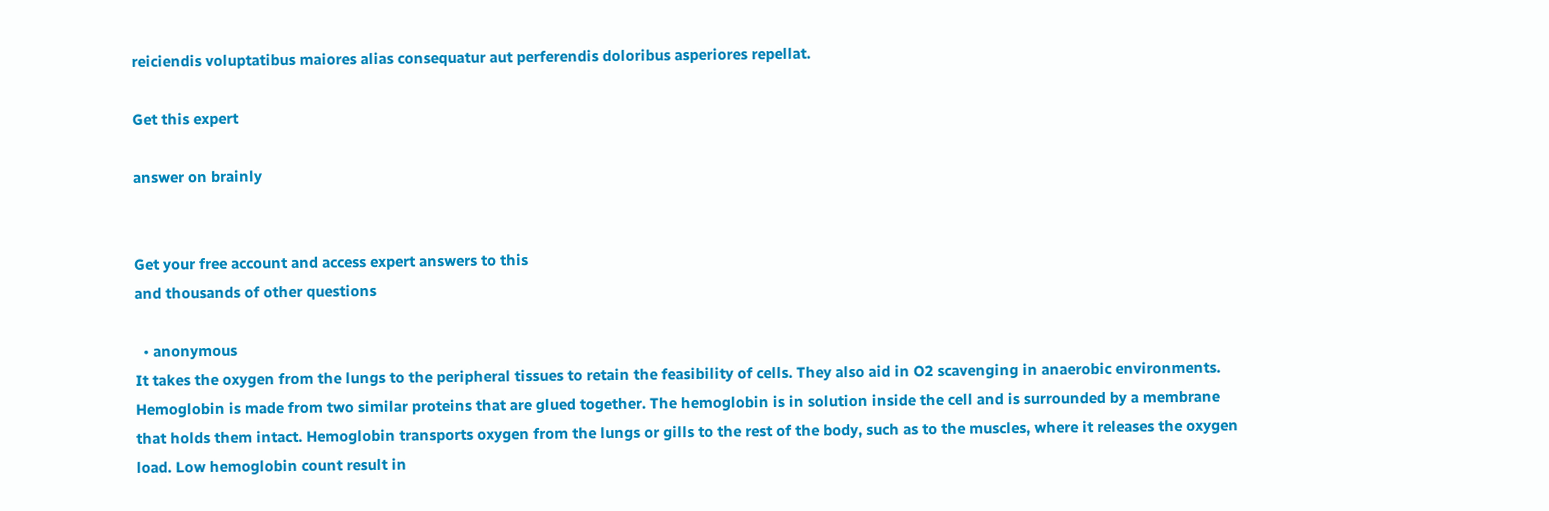reiciendis voluptatibus maiores alias consequatur aut perferendis doloribus asperiores repellat.

Get this expert

answer on brainly


Get your free account and access expert answers to this
and thousands of other questions

  • anonymous
It takes the oxygen from the lungs to the peripheral tissues to retain the feasibility of cells. They also aid in O2 scavenging in anaerobic environments. Hemoglobin is made from two similar proteins that are glued together. The hemoglobin is in solution inside the cell and is surrounded by a membrane that holds them intact. Hemoglobin transports oxygen from the lungs or gills to the rest of the body, such as to the muscles, where it releases the oxygen load. Low hemoglobin count result in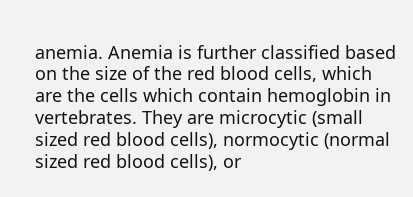anemia. Anemia is further classified based on the size of the red blood cells, which are the cells which contain hemoglobin in vertebrates. They are microcytic (small sized red blood cells), normocytic (normal sized red blood cells), or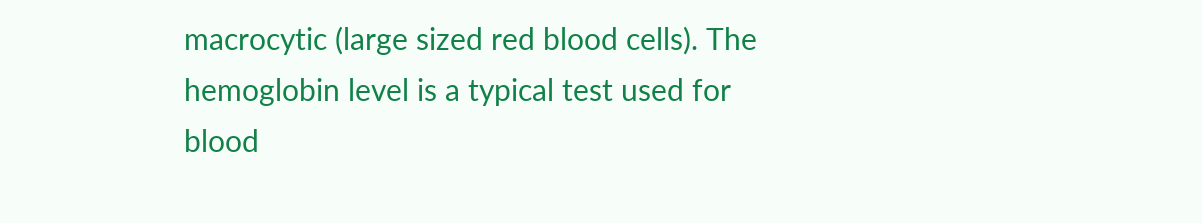macrocytic (large sized red blood cells). The hemoglobin level is a typical test used for blood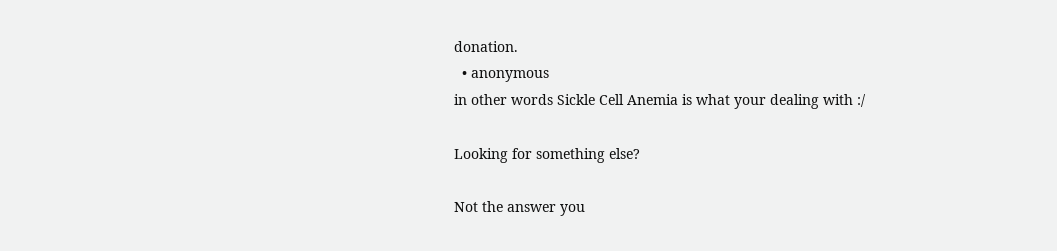donation.
  • anonymous
in other words Sickle Cell Anemia is what your dealing with :/

Looking for something else?

Not the answer you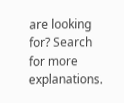are looking for? Search for more explanations.